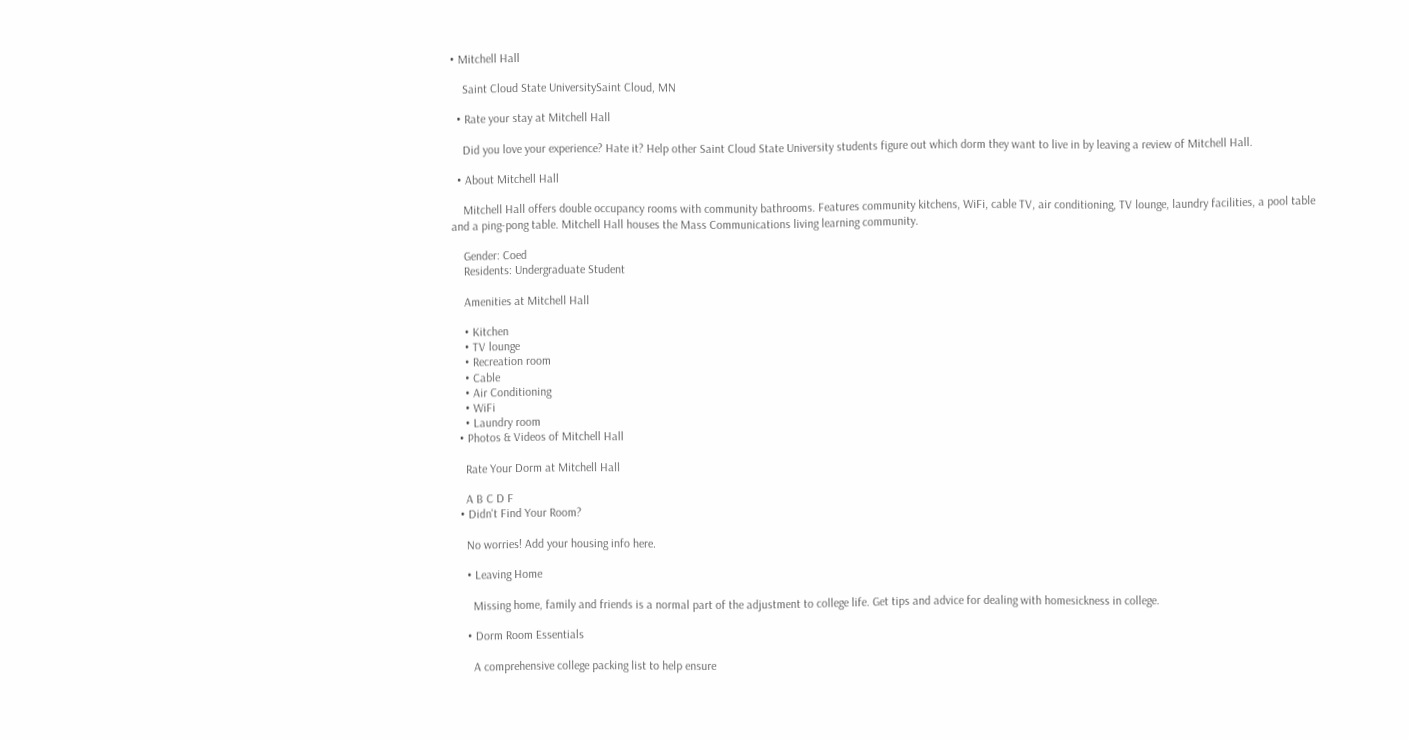• Mitchell Hall

    Saint Cloud State UniversitySaint Cloud, MN

  • Rate your stay at Mitchell Hall

    Did you love your experience? Hate it? Help other Saint Cloud State University students figure out which dorm they want to live in by leaving a review of Mitchell Hall.

  • About Mitchell Hall

    Mitchell Hall offers double occupancy rooms with community bathrooms. Features community kitchens, WiFi, cable TV, air conditioning, TV lounge, laundry facilities, a pool table and a ping-pong table. Mitchell Hall houses the Mass Communications living learning community.

    Gender: Coed
    Residents: Undergraduate Student

    Amenities at Mitchell Hall

    • Kitchen
    • TV lounge
    • Recreation room
    • Cable
    • Air Conditioning
    • WiFi
    • Laundry room
  • Photos & Videos of Mitchell Hall

    Rate Your Dorm at Mitchell Hall

    A B C D F
  • Didn't Find Your Room?

    No worries! Add your housing info here.

    • Leaving Home

      Missing home, family and friends is a normal part of the adjustment to college life. Get tips and advice for dealing with homesickness in college.

    • Dorm Room Essentials

      A comprehensive college packing list to help ensure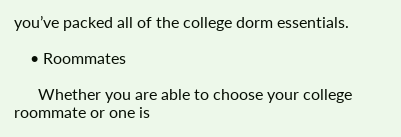you’ve packed all of the college dorm essentials.

    • Roommates

      Whether you are able to choose your college roommate or one is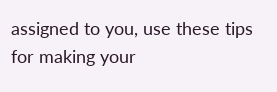assigned to you, use these tips for making your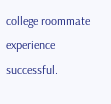college roommate experience successful.